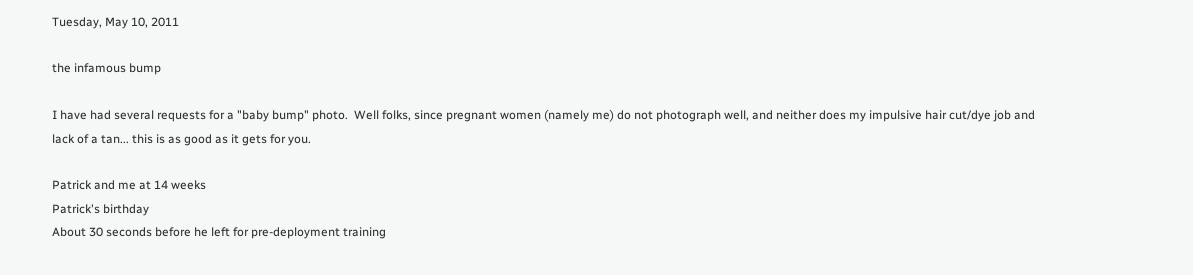Tuesday, May 10, 2011

the infamous bump

I have had several requests for a "baby bump" photo.  Well folks, since pregnant women (namely me) do not photograph well, and neither does my impulsive hair cut/dye job and lack of a tan... this is as good as it gets for you.

Patrick and me at 14 weeks
Patrick's birthday
About 30 seconds before he left for pre-deployment training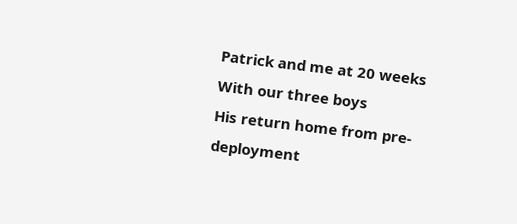Patrick and me at 20 weeks
With our three boys
His return home from pre-deployment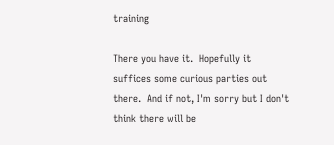training

There you have it.  Hopefully it suffices some curious parties out there.  And if not, I'm sorry but I don't think there will be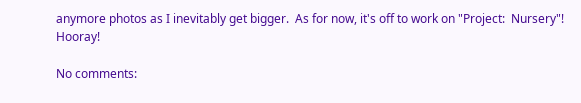anymore photos as I inevitably get bigger.  As for now, it's off to work on "Project:  Nursery"!  Hooray!

No comments: